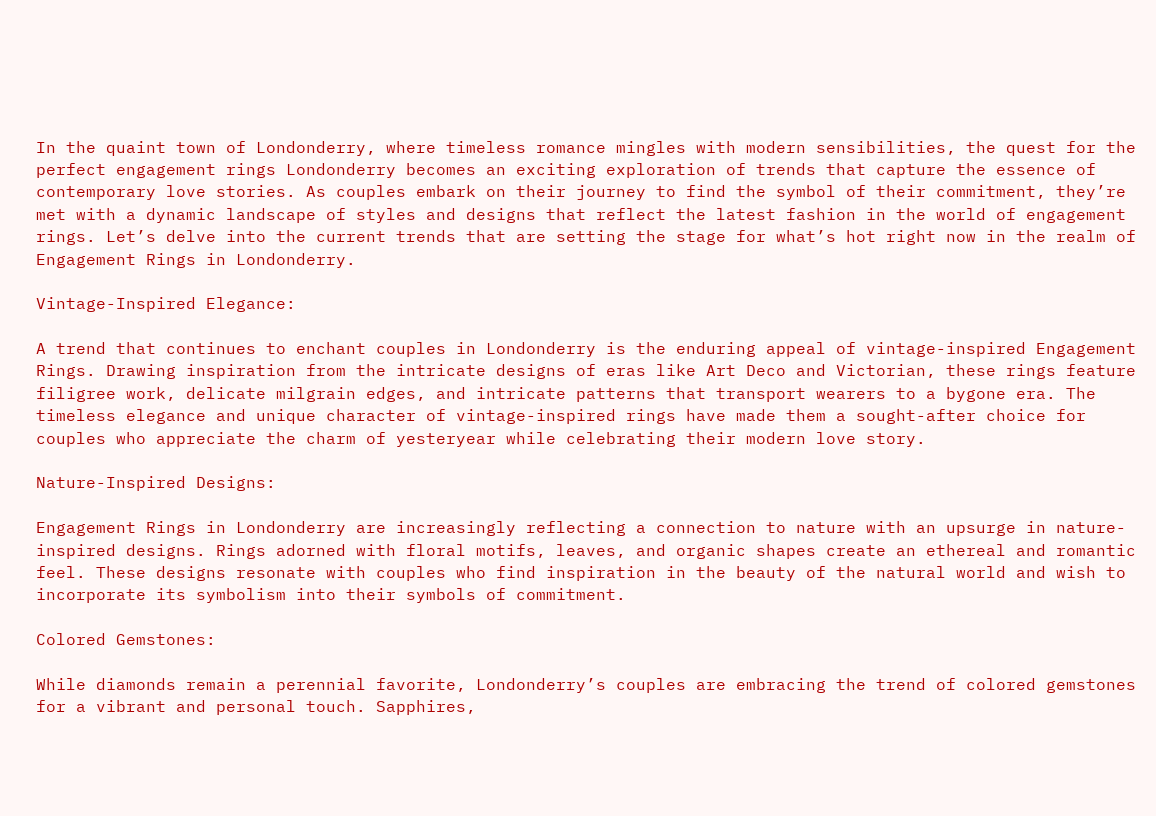In the quaint town of Londonderry, where timeless romance mingles with modern sensibilities, the quest for the perfect engagement rings Londonderry becomes an exciting exploration of trends that capture the essence of contemporary love stories. As couples embark on their journey to find the symbol of their commitment, they’re met with a dynamic landscape of styles and designs that reflect the latest fashion in the world of engagement rings. Let’s delve into the current trends that are setting the stage for what’s hot right now in the realm of Engagement Rings in Londonderry.

Vintage-Inspired Elegance:

A trend that continues to enchant couples in Londonderry is the enduring appeal of vintage-inspired Engagement Rings. Drawing inspiration from the intricate designs of eras like Art Deco and Victorian, these rings feature filigree work, delicate milgrain edges, and intricate patterns that transport wearers to a bygone era. The timeless elegance and unique character of vintage-inspired rings have made them a sought-after choice for couples who appreciate the charm of yesteryear while celebrating their modern love story.

Nature-Inspired Designs:

Engagement Rings in Londonderry are increasingly reflecting a connection to nature with an upsurge in nature-inspired designs. Rings adorned with floral motifs, leaves, and organic shapes create an ethereal and romantic feel. These designs resonate with couples who find inspiration in the beauty of the natural world and wish to incorporate its symbolism into their symbols of commitment.

Colored Gemstones:

While diamonds remain a perennial favorite, Londonderry’s couples are embracing the trend of colored gemstones for a vibrant and personal touch. Sapphires,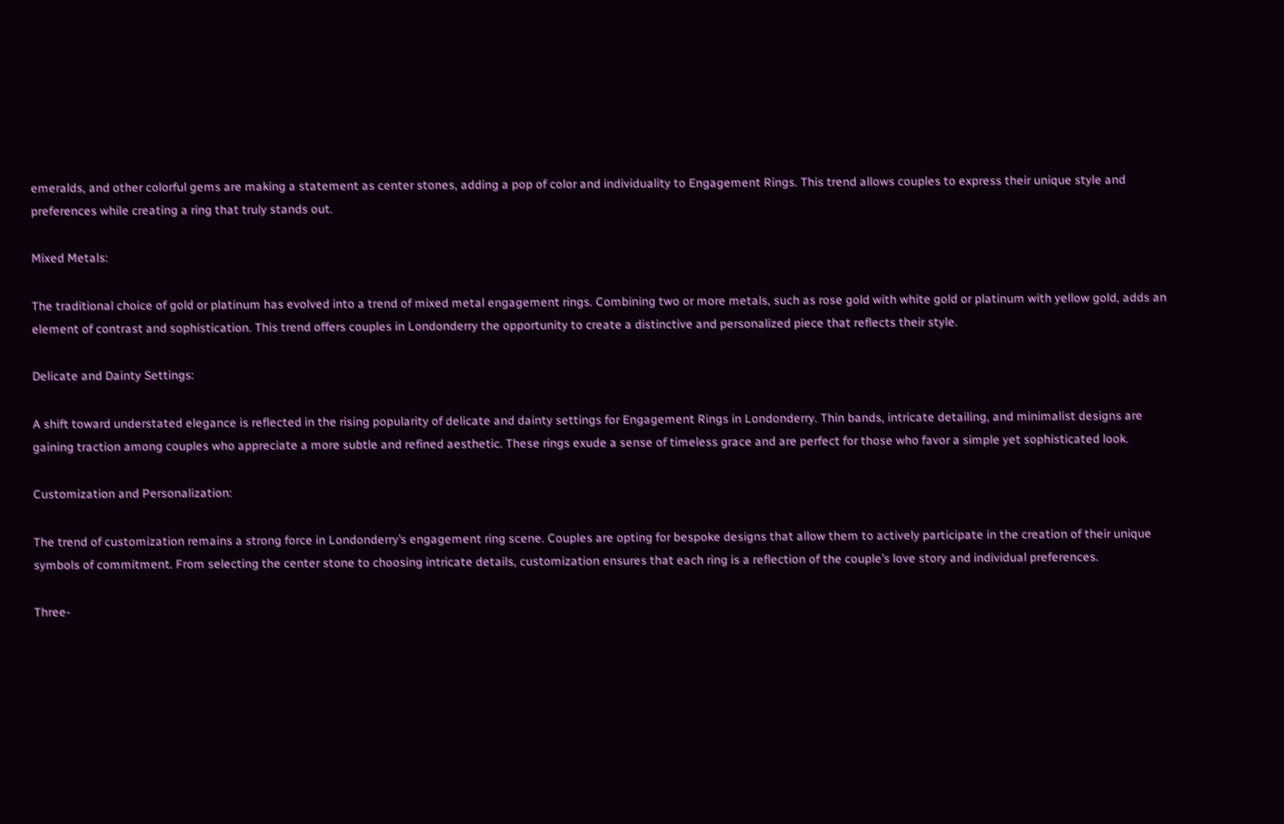emeralds, and other colorful gems are making a statement as center stones, adding a pop of color and individuality to Engagement Rings. This trend allows couples to express their unique style and preferences while creating a ring that truly stands out.

Mixed Metals:

The traditional choice of gold or platinum has evolved into a trend of mixed metal engagement rings. Combining two or more metals, such as rose gold with white gold or platinum with yellow gold, adds an element of contrast and sophistication. This trend offers couples in Londonderry the opportunity to create a distinctive and personalized piece that reflects their style.

Delicate and Dainty Settings:

A shift toward understated elegance is reflected in the rising popularity of delicate and dainty settings for Engagement Rings in Londonderry. Thin bands, intricate detailing, and minimalist designs are gaining traction among couples who appreciate a more subtle and refined aesthetic. These rings exude a sense of timeless grace and are perfect for those who favor a simple yet sophisticated look.

Customization and Personalization:

The trend of customization remains a strong force in Londonderry’s engagement ring scene. Couples are opting for bespoke designs that allow them to actively participate in the creation of their unique symbols of commitment. From selecting the center stone to choosing intricate details, customization ensures that each ring is a reflection of the couple’s love story and individual preferences.

Three-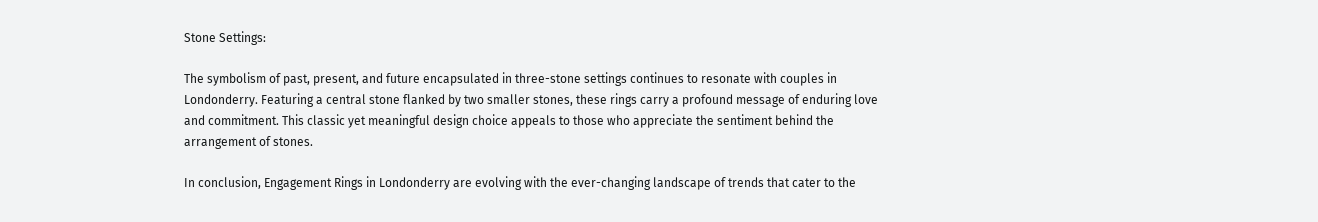Stone Settings:

The symbolism of past, present, and future encapsulated in three-stone settings continues to resonate with couples in Londonderry. Featuring a central stone flanked by two smaller stones, these rings carry a profound message of enduring love and commitment. This classic yet meaningful design choice appeals to those who appreciate the sentiment behind the arrangement of stones.

In conclusion, Engagement Rings in Londonderry are evolving with the ever-changing landscape of trends that cater to the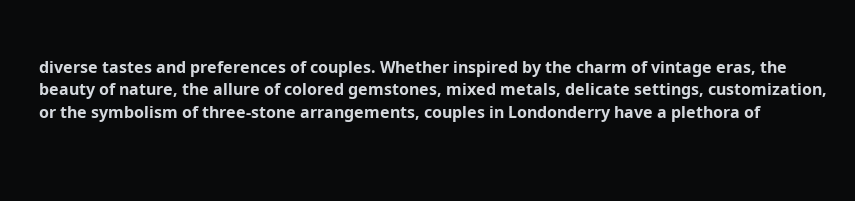diverse tastes and preferences of couples. Whether inspired by the charm of vintage eras, the beauty of nature, the allure of colored gemstones, mixed metals, delicate settings, customization, or the symbolism of three-stone arrangements, couples in Londonderry have a plethora of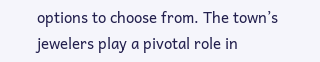options to choose from. The town’s jewelers play a pivotal role in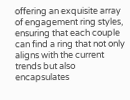offering an exquisite array of engagement ring styles, ensuring that each couple can find a ring that not only aligns with the current trends but also encapsulates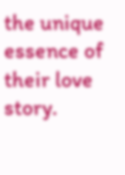the unique essence of their love story.